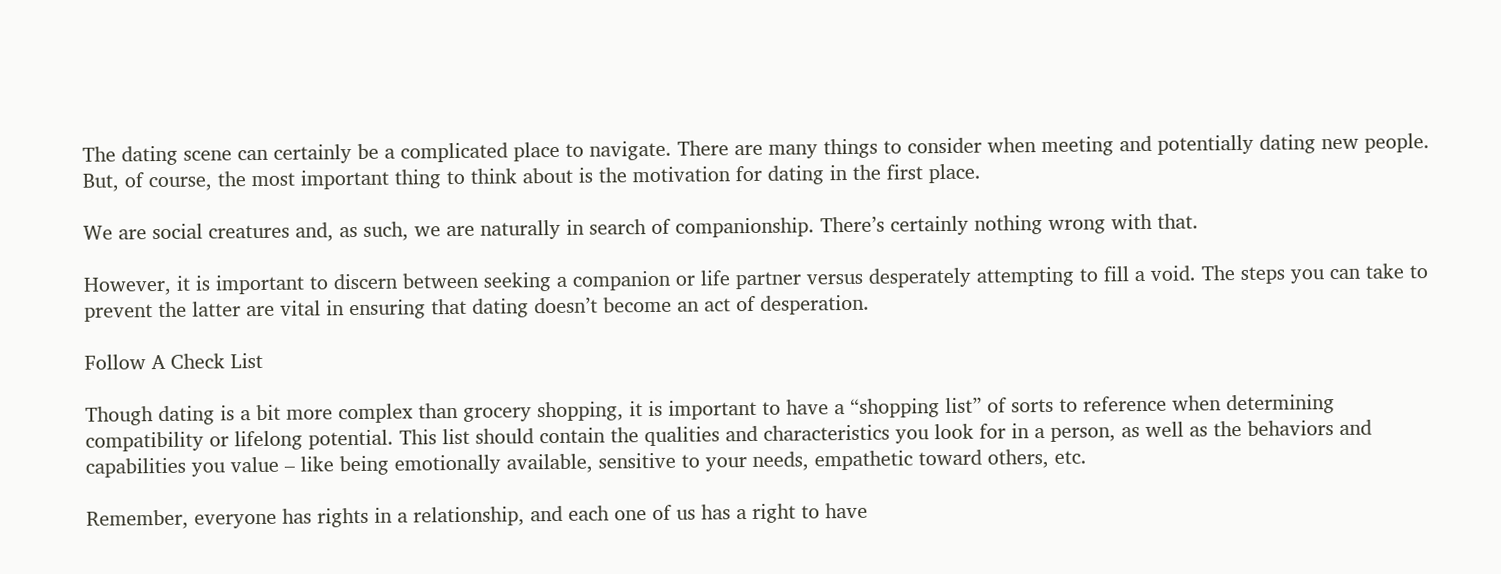The dating scene can certainly be a complicated place to navigate. There are many things to consider when meeting and potentially dating new people. But, of course, the most important thing to think about is the motivation for dating in the first place.

We are social creatures and, as such, we are naturally in search of companionship. There’s certainly nothing wrong with that.

However, it is important to discern between seeking a companion or life partner versus desperately attempting to fill a void. The steps you can take to prevent the latter are vital in ensuring that dating doesn’t become an act of desperation.

Follow A Check List

Though dating is a bit more complex than grocery shopping, it is important to have a “shopping list” of sorts to reference when determining compatibility or lifelong potential. This list should contain the qualities and characteristics you look for in a person, as well as the behaviors and capabilities you value – like being emotionally available, sensitive to your needs, empathetic toward others, etc.

Remember, everyone has rights in a relationship, and each one of us has a right to have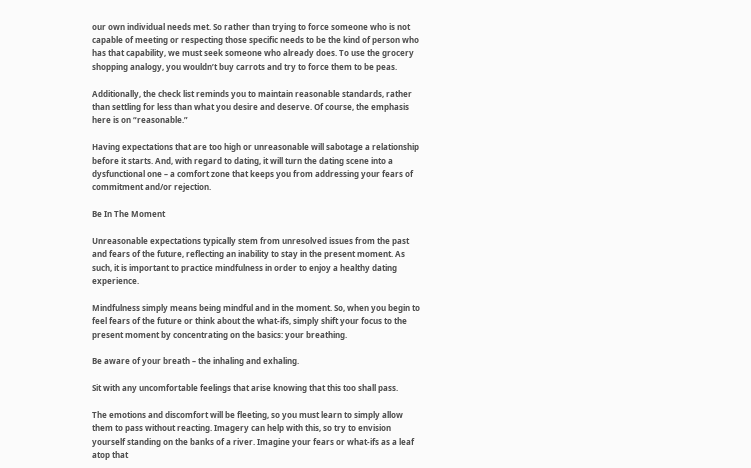our own individual needs met. So rather than trying to force someone who is not capable of meeting or respecting those specific needs to be the kind of person who has that capability, we must seek someone who already does. To use the grocery shopping analogy, you wouldn’t buy carrots and try to force them to be peas.

Additionally, the check list reminds you to maintain reasonable standards, rather than settling for less than what you desire and deserve. Of course, the emphasis here is on “reasonable.”

Having expectations that are too high or unreasonable will sabotage a relationship before it starts. And, with regard to dating, it will turn the dating scene into a dysfunctional one – a comfort zone that keeps you from addressing your fears of commitment and/or rejection.

Be In The Moment

Unreasonable expectations typically stem from unresolved issues from the past and fears of the future, reflecting an inability to stay in the present moment. As such, it is important to practice mindfulness in order to enjoy a healthy dating experience.

Mindfulness simply means being mindful and in the moment. So, when you begin to feel fears of the future or think about the what-ifs, simply shift your focus to the present moment by concentrating on the basics: your breathing.

Be aware of your breath – the inhaling and exhaling.

Sit with any uncomfortable feelings that arise knowing that this too shall pass.

The emotions and discomfort will be fleeting, so you must learn to simply allow them to pass without reacting. Imagery can help with this, so try to envision yourself standing on the banks of a river. Imagine your fears or what-ifs as a leaf atop that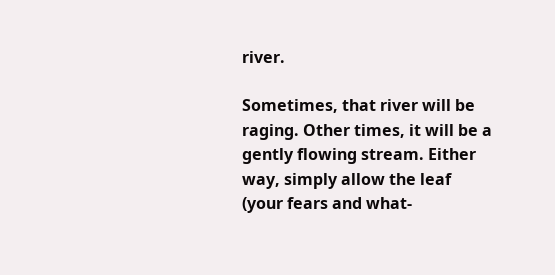river.

Sometimes, that river will be raging. Other times, it will be a gently flowing stream. Either way, simply allow the leaf (your fears and what-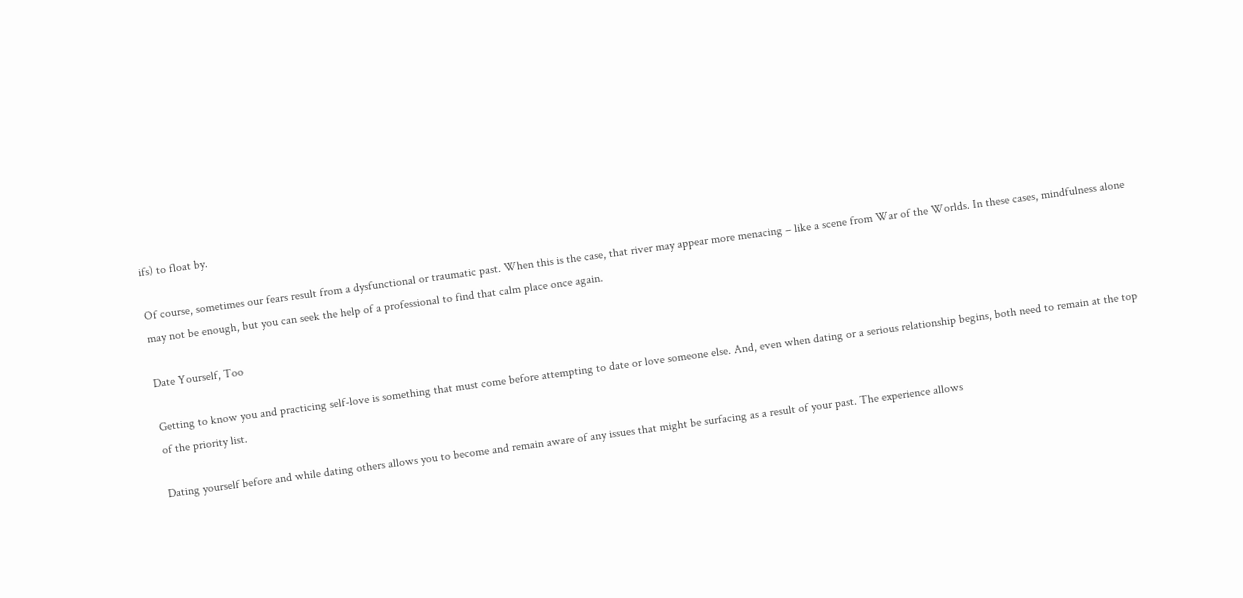ifs) to float by.

Of course, sometimes our fears result from a dysfunctional or traumatic past. When this is the case, that river may appear more menacing – like a scene from War of the Worlds. In these cases, mindfulness alone may not be enough, but you can seek the help of a professional to find that calm place once again.

Date Yourself, Too

Getting to know you and practicing self-love is something that must come before attempting to date or love someone else. And, even when dating or a serious relationship begins, both need to remain at the top of the priority list.

Dating yourself before and while dating others allows you to become and remain aware of any issues that might be surfacing as a result of your past. The experience allows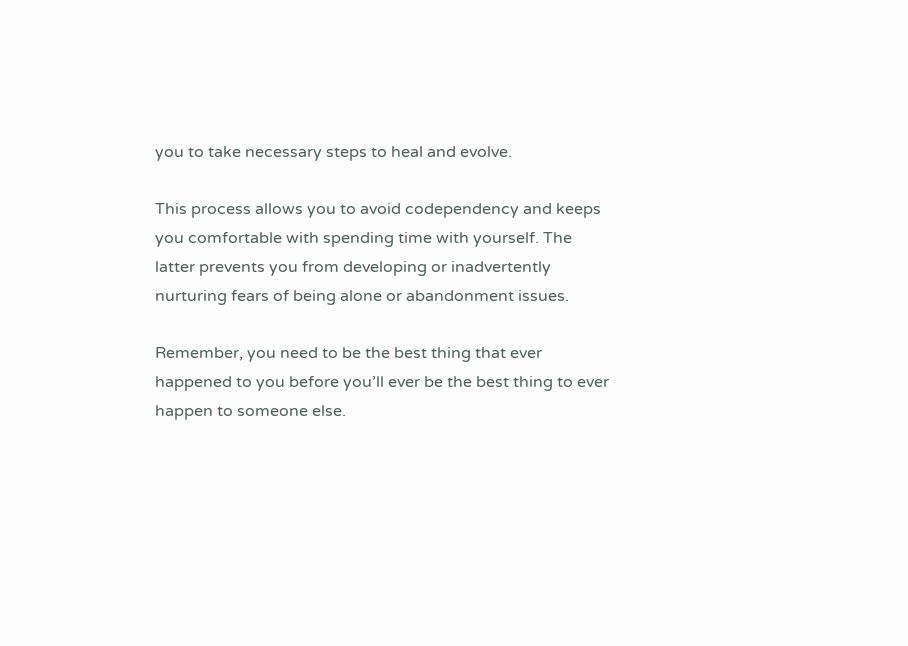you to take necessary steps to heal and evolve.

This process allows you to avoid codependency and keeps you comfortable with spending time with yourself. The latter prevents you from developing or inadvertently nurturing fears of being alone or abandonment issues.

Remember, you need to be the best thing that ever happened to you before you’ll ever be the best thing to ever happen to someone else.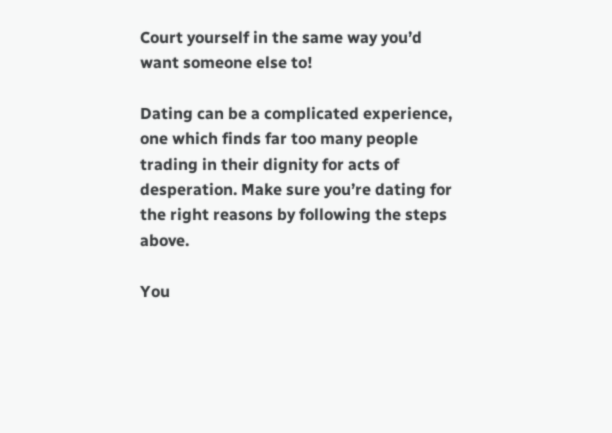Court yourself in the same way you’d want someone else to!

Dating can be a complicated experience, one which finds far too many people trading in their dignity for acts of desperation. Make sure you’re dating for the right reasons by following the steps above.

You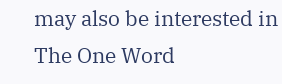may also be interested in The One Word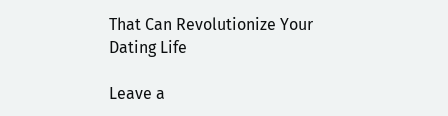That Can Revolutionize Your Dating Life

Leave a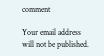comment

Your email address will not be published.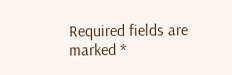Required fields are marked *